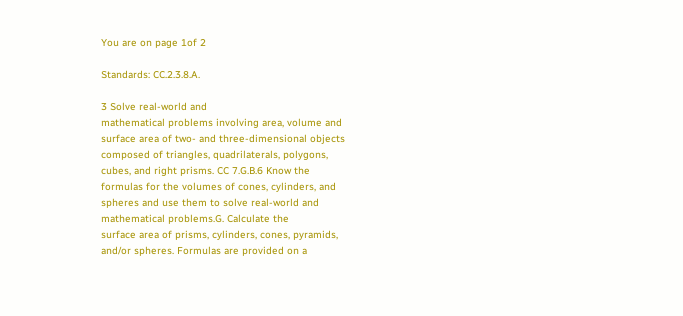You are on page 1of 2

Standards: CC.2.3.8.A.

3 Solve real-world and
mathematical problems involving area, volume and
surface area of two- and three-dimensional objects
composed of triangles, quadrilaterals, polygons,
cubes, and right prisms. CC 7.G.B.6 Know the
formulas for the volumes of cones, cylinders, and
spheres and use them to solve real-world and
mathematical problems.G. Calculate the
surface area of prisms, cylinders, cones, pyramids,
and/or spheres. Formulas are provided on a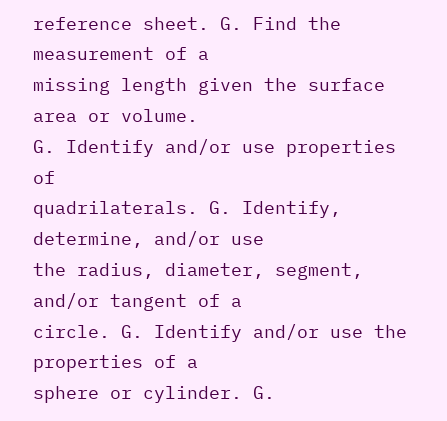reference sheet. G. Find the measurement of a
missing length given the surface area or volume.
G. Identify and/or use properties of
quadrilaterals. G. Identify, determine, and/or use
the radius, diameter, segment, and/or tangent of a
circle. G. Identify and/or use the properties of a
sphere or cylinder. G.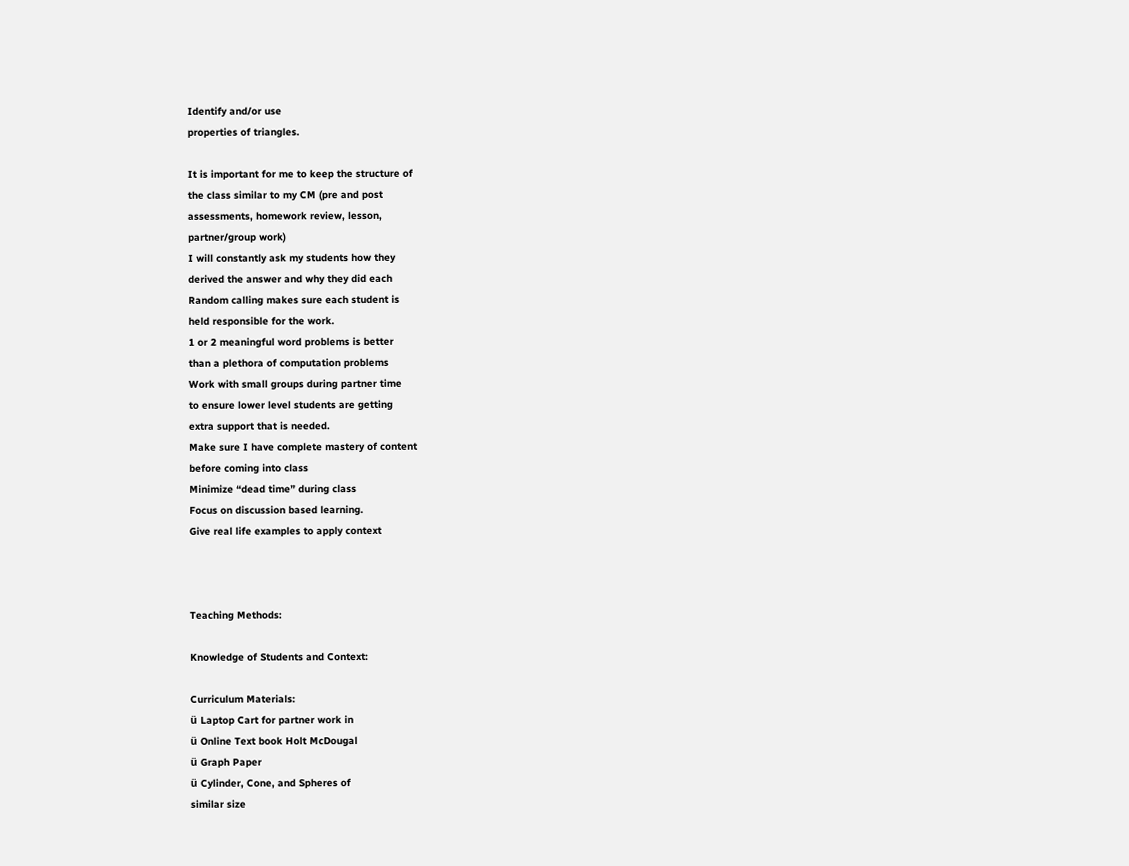Identify and/or use
properties of triangles.

It is important for me to keep the structure of
the class similar to my CM (pre and post
assessments, homework review, lesson,
partner/group work)
I will constantly ask my students how they
derived the answer and why they did each
Random calling makes sure each student is
held responsible for the work.
1 or 2 meaningful word problems is better
than a plethora of computation problems
Work with small groups during partner time
to ensure lower level students are getting
extra support that is needed.
Make sure I have complete mastery of content
before coming into class
Minimize “dead time” during class
Focus on discussion based learning.
Give real life examples to apply context



Teaching Methods:

Knowledge of Students and Context:

Curriculum Materials:
ü Laptop Cart for partner work in
ü Online Text book Holt McDougal
ü Graph Paper
ü Cylinder, Cone, and Spheres of
similar size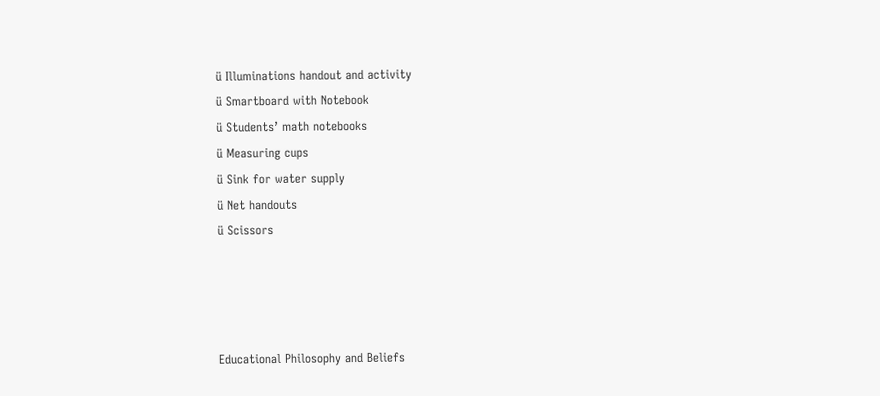ü Illuminations handout and activity
ü Smartboard with Notebook
ü Students’ math notebooks
ü Measuring cups
ü Sink for water supply
ü Net handouts
ü Scissors




Educational Philosophy and Beliefs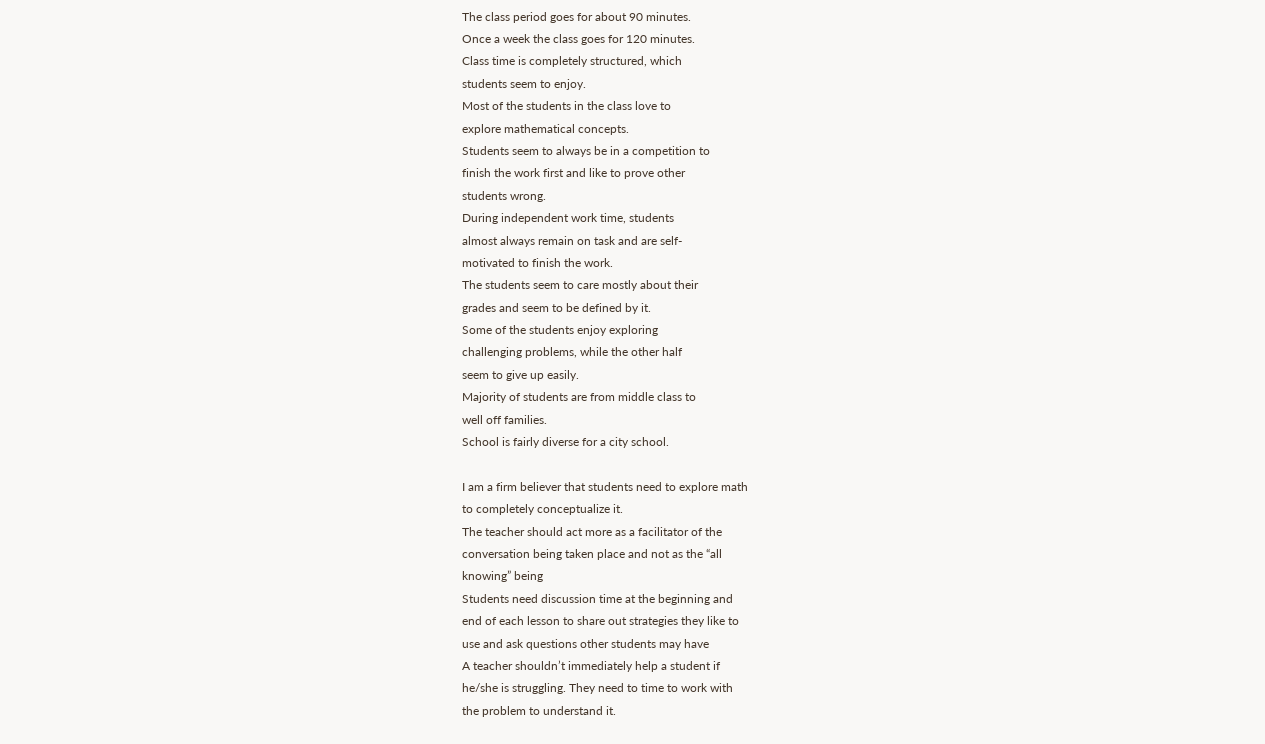The class period goes for about 90 minutes.
Once a week the class goes for 120 minutes.
Class time is completely structured, which
students seem to enjoy.
Most of the students in the class love to
explore mathematical concepts.
Students seem to always be in a competition to
finish the work first and like to prove other
students wrong.
During independent work time, students
almost always remain on task and are self-
motivated to finish the work.
The students seem to care mostly about their
grades and seem to be defined by it.
Some of the students enjoy exploring
challenging problems, while the other half
seem to give up easily.
Majority of students are from middle class to
well off families.
School is fairly diverse for a city school.

I am a firm believer that students need to explore math
to completely conceptualize it.
The teacher should act more as a facilitator of the
conversation being taken place and not as the “all
knowing” being
Students need discussion time at the beginning and
end of each lesson to share out strategies they like to
use and ask questions other students may have
A teacher shouldn’t immediately help a student if
he/she is struggling. They need to time to work with
the problem to understand it.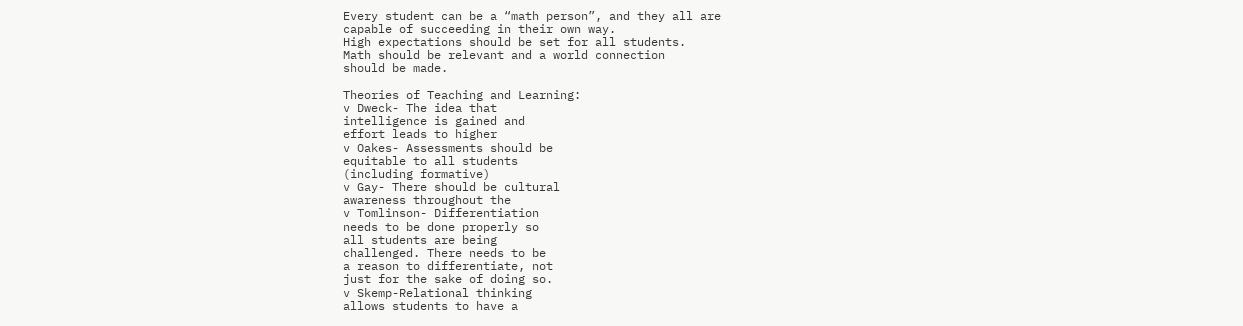Every student can be a “math person”, and they all are
capable of succeeding in their own way.
High expectations should be set for all students.
Math should be relevant and a world connection
should be made.

Theories of Teaching and Learning:
v Dweck- The idea that
intelligence is gained and
effort leads to higher
v Oakes- Assessments should be
equitable to all students
(including formative)
v Gay- There should be cultural
awareness throughout the
v Tomlinson- Differentiation
needs to be done properly so
all students are being
challenged. There needs to be
a reason to differentiate, not
just for the sake of doing so.
v Skemp-Relational thinking
allows students to have a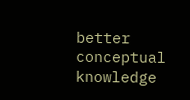better conceptual knowledge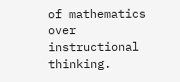of mathematics over
instructional thinking.